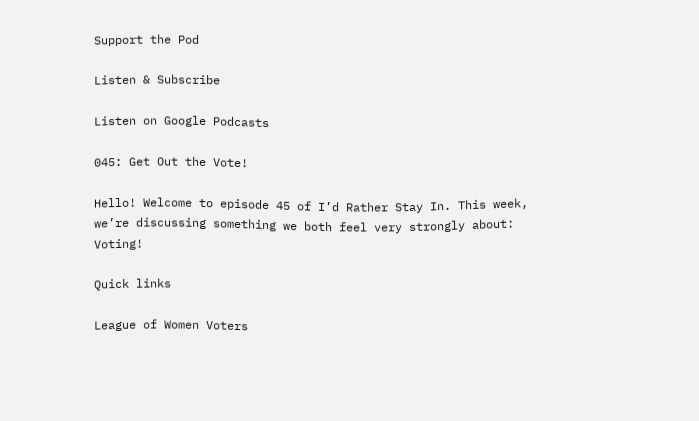Support the Pod

Listen & Subscribe

Listen on Google Podcasts

045: Get Out the Vote!

Hello! Welcome to episode 45 of I’d Rather Stay In. This week, we’re discussing something we both feel very strongly about: Voting!

Quick links

League of Women Voters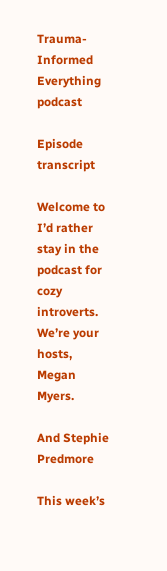Trauma-Informed Everything podcast

Episode transcript

Welcome to I’d rather stay in the podcast for cozy introverts. We’re your hosts, Megan Myers.

And Stephie Predmore

This week’s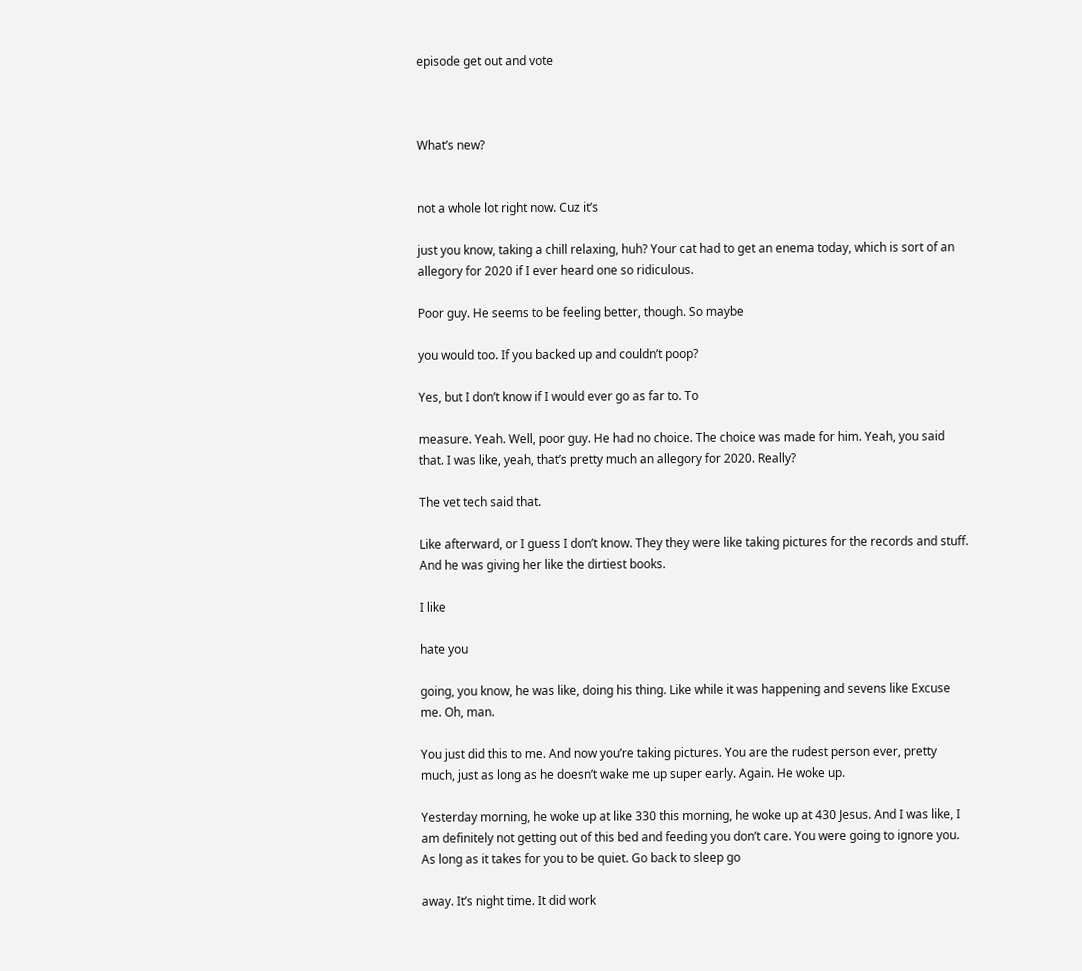episode get out and vote



What’s new?


not a whole lot right now. Cuz it’s

just you know, taking a chill relaxing, huh? Your cat had to get an enema today, which is sort of an allegory for 2020 if I ever heard one so ridiculous.

Poor guy. He seems to be feeling better, though. So maybe

you would too. If you backed up and couldn’t poop?

Yes, but I don’t know if I would ever go as far to. To

measure. Yeah. Well, poor guy. He had no choice. The choice was made for him. Yeah, you said that. I was like, yeah, that’s pretty much an allegory for 2020. Really?

The vet tech said that.

Like afterward, or I guess I don’t know. They they were like taking pictures for the records and stuff. And he was giving her like the dirtiest books.

I like

hate you

going, you know, he was like, doing his thing. Like while it was happening and sevens like Excuse me. Oh, man.

You just did this to me. And now you’re taking pictures. You are the rudest person ever, pretty much, just as long as he doesn’t wake me up super early. Again. He woke up.

Yesterday morning, he woke up at like 330 this morning, he woke up at 430 Jesus. And I was like, I am definitely not getting out of this bed and feeding you don’t care. You were going to ignore you. As long as it takes for you to be quiet. Go back to sleep go

away. It’s night time. It did work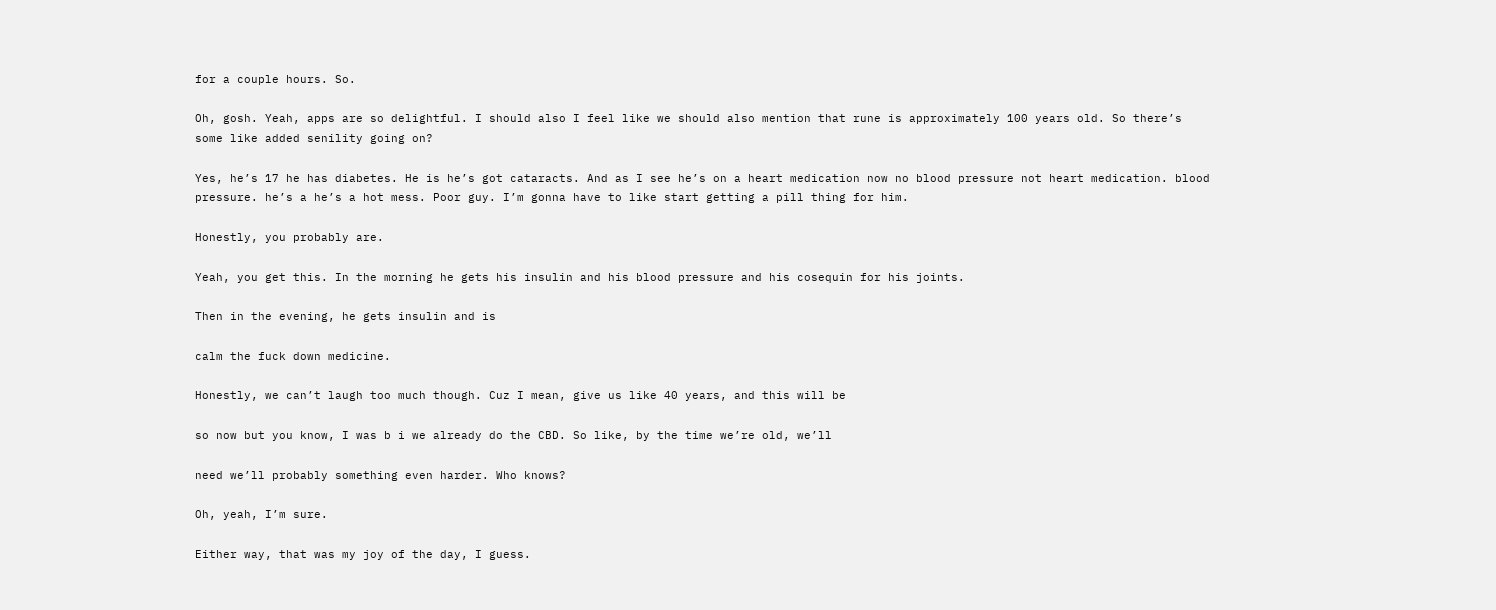for a couple hours. So.

Oh, gosh. Yeah, apps are so delightful. I should also I feel like we should also mention that rune is approximately 100 years old. So there’s some like added senility going on?

Yes, he’s 17 he has diabetes. He is he’s got cataracts. And as I see he’s on a heart medication now no blood pressure not heart medication. blood pressure. he’s a he’s a hot mess. Poor guy. I’m gonna have to like start getting a pill thing for him.

Honestly, you probably are.

Yeah, you get this. In the morning he gets his insulin and his blood pressure and his cosequin for his joints.

Then in the evening, he gets insulin and is

calm the fuck down medicine.

Honestly, we can’t laugh too much though. Cuz I mean, give us like 40 years, and this will be

so now but you know, I was b i we already do the CBD. So like, by the time we’re old, we’ll

need we’ll probably something even harder. Who knows?

Oh, yeah, I’m sure.

Either way, that was my joy of the day, I guess.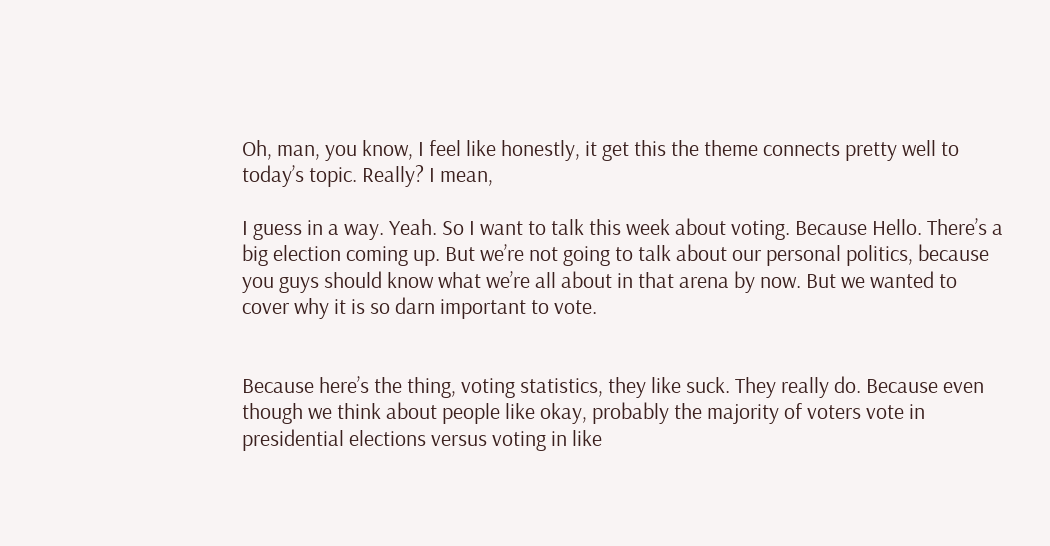Oh, man, you know, I feel like honestly, it get this the theme connects pretty well to today’s topic. Really? I mean,

I guess in a way. Yeah. So I want to talk this week about voting. Because Hello. There’s a big election coming up. But we’re not going to talk about our personal politics, because you guys should know what we’re all about in that arena by now. But we wanted to cover why it is so darn important to vote.


Because here’s the thing, voting statistics, they like suck. They really do. Because even though we think about people like okay, probably the majority of voters vote in presidential elections versus voting in like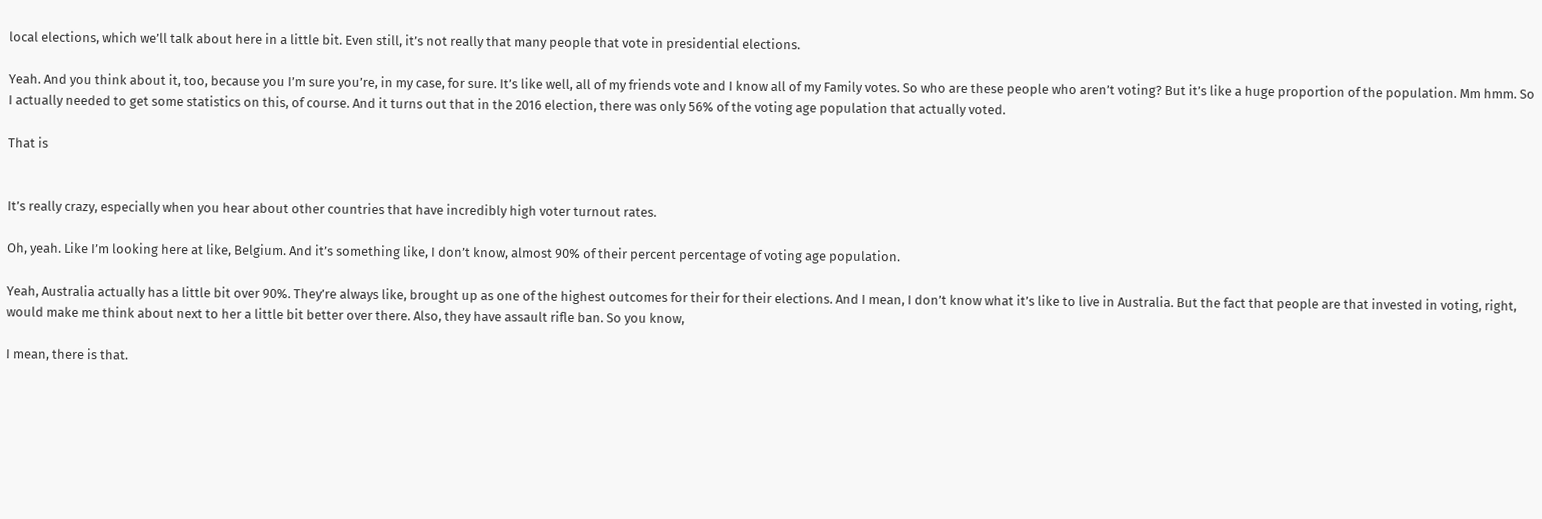local elections, which we’ll talk about here in a little bit. Even still, it’s not really that many people that vote in presidential elections.

Yeah. And you think about it, too, because you I’m sure you’re, in my case, for sure. It’s like well, all of my friends vote and I know all of my Family votes. So who are these people who aren’t voting? But it’s like a huge proportion of the population. Mm hmm. So I actually needed to get some statistics on this, of course. And it turns out that in the 2016 election, there was only 56% of the voting age population that actually voted.

That is


It’s really crazy, especially when you hear about other countries that have incredibly high voter turnout rates.

Oh, yeah. Like I’m looking here at like, Belgium. And it’s something like, I don’t know, almost 90% of their percent percentage of voting age population.

Yeah, Australia actually has a little bit over 90%. They’re always like, brought up as one of the highest outcomes for their for their elections. And I mean, I don’t know what it’s like to live in Australia. But the fact that people are that invested in voting, right, would make me think about next to her a little bit better over there. Also, they have assault rifle ban. So you know,

I mean, there is that.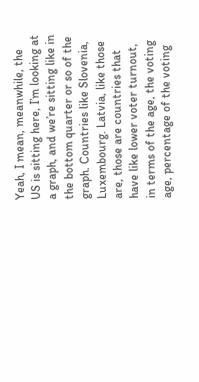Yeah, I mean, meanwhile, the US is sitting here, I’m looking at a graph, and we’re sitting like in the bottom quarter or so of the graph. Countries like Slovenia, Luxembourg. Latvia, like those are, those are countries that have like lower voter turnout, in terms of the age, the voting age, percentage of the voting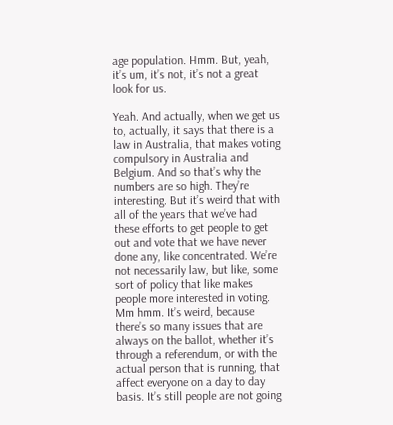age population. Hmm. But, yeah, it’s um, it’s not, it’s not a great look for us.

Yeah. And actually, when we get us to, actually, it says that there is a law in Australia, that makes voting compulsory in Australia and Belgium. And so that’s why the numbers are so high. They’re interesting. But it’s weird that with all of the years that we’ve had these efforts to get people to get out and vote that we have never done any, like concentrated. We’re not necessarily law, but like, some sort of policy that like makes people more interested in voting. Mm hmm. It’s weird, because there’s so many issues that are always on the ballot, whether it’s through a referendum, or with the actual person that is running, that affect everyone on a day to day basis. It’s still people are not going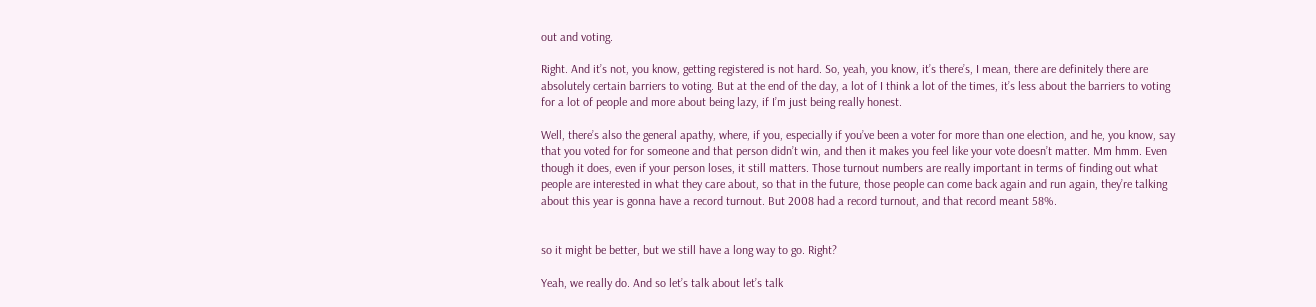out and voting.

Right. And it’s not, you know, getting registered is not hard. So, yeah, you know, it’s there’s, I mean, there are definitely there are absolutely certain barriers to voting. But at the end of the day, a lot of I think a lot of the times, it’s less about the barriers to voting for a lot of people and more about being lazy, if I’m just being really honest.

Well, there’s also the general apathy, where, if you, especially if you’ve been a voter for more than one election, and he, you know, say that you voted for for someone and that person didn’t win, and then it makes you feel like your vote doesn’t matter. Mm hmm. Even though it does, even if your person loses, it still matters. Those turnout numbers are really important in terms of finding out what people are interested in what they care about, so that in the future, those people can come back again and run again, they’re talking about this year is gonna have a record turnout. But 2008 had a record turnout, and that record meant 58%.


so it might be better, but we still have a long way to go. Right?

Yeah, we really do. And so let’s talk about let’s talk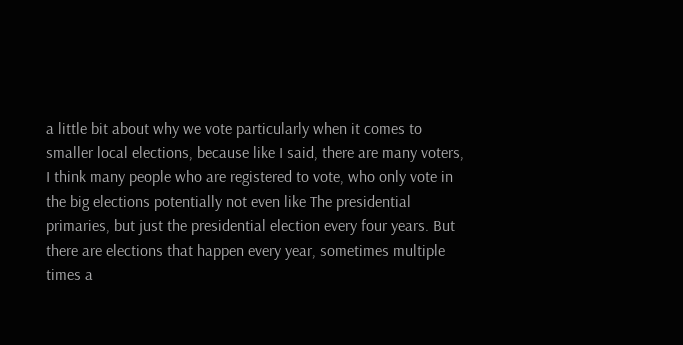a little bit about why we vote particularly when it comes to smaller local elections, because like I said, there are many voters, I think many people who are registered to vote, who only vote in the big elections potentially not even like The presidential primaries, but just the presidential election every four years. But there are elections that happen every year, sometimes multiple times a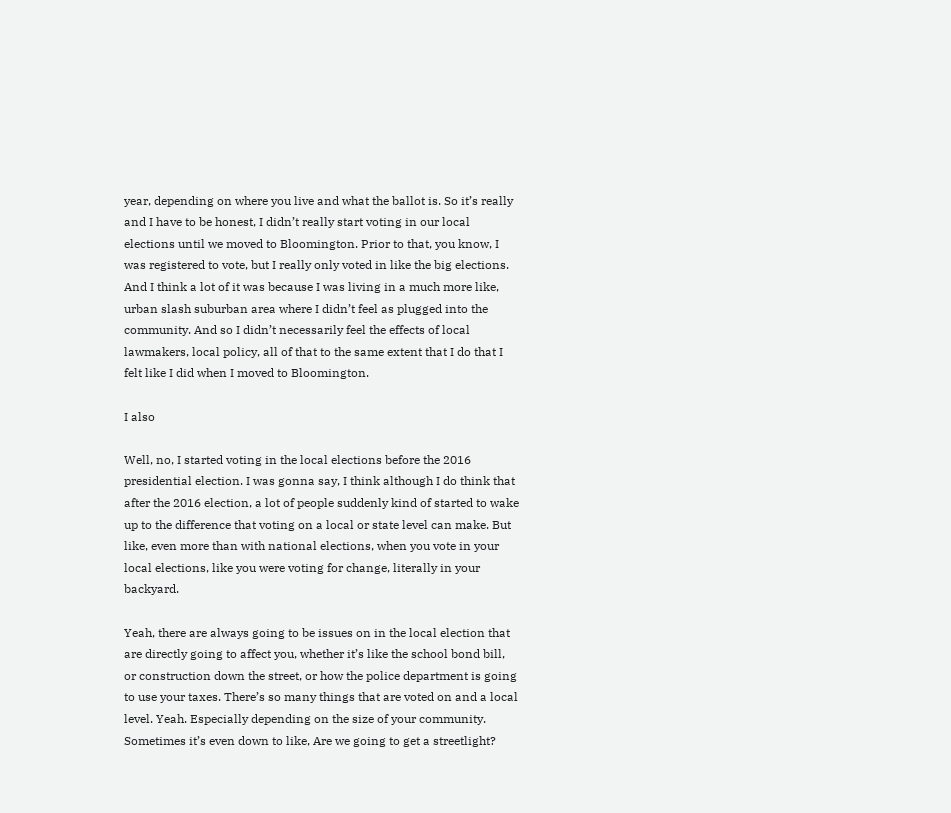year, depending on where you live and what the ballot is. So it’s really and I have to be honest, I didn’t really start voting in our local elections until we moved to Bloomington. Prior to that, you know, I was registered to vote, but I really only voted in like the big elections. And I think a lot of it was because I was living in a much more like, urban slash suburban area where I didn’t feel as plugged into the community. And so I didn’t necessarily feel the effects of local lawmakers, local policy, all of that to the same extent that I do that I felt like I did when I moved to Bloomington.

I also

Well, no, I started voting in the local elections before the 2016 presidential election. I was gonna say, I think although I do think that after the 2016 election, a lot of people suddenly kind of started to wake up to the difference that voting on a local or state level can make. But like, even more than with national elections, when you vote in your local elections, like you were voting for change, literally in your backyard.

Yeah, there are always going to be issues on in the local election that are directly going to affect you, whether it’s like the school bond bill, or construction down the street, or how the police department is going to use your taxes. There’s so many things that are voted on and a local level. Yeah. Especially depending on the size of your community. Sometimes it’s even down to like, Are we going to get a streetlight?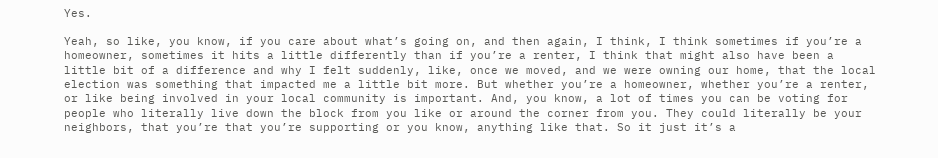Yes.

Yeah, so like, you know, if you care about what’s going on, and then again, I think, I think sometimes if you’re a homeowner, sometimes it hits a little differently than if you’re a renter, I think that might also have been a little bit of a difference and why I felt suddenly, like, once we moved, and we were owning our home, that the local election was something that impacted me a little bit more. But whether you’re a homeowner, whether you’re a renter, or like being involved in your local community is important. And, you know, a lot of times you can be voting for people who literally live down the block from you like or around the corner from you. They could literally be your neighbors, that you’re that you’re supporting or you know, anything like that. So it just it’s a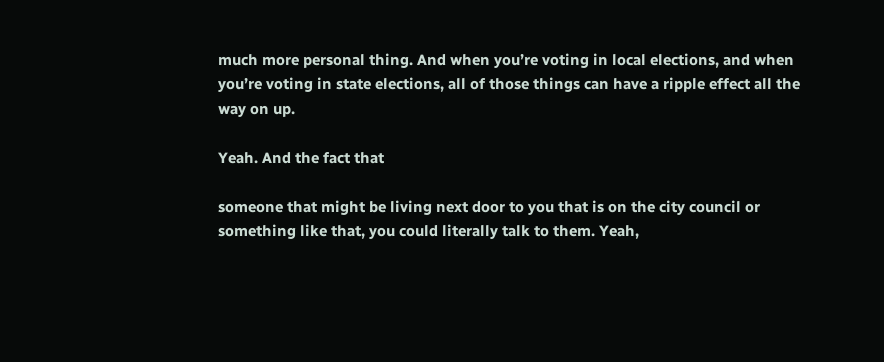much more personal thing. And when you’re voting in local elections, and when you’re voting in state elections, all of those things can have a ripple effect all the way on up.

Yeah. And the fact that

someone that might be living next door to you that is on the city council or something like that, you could literally talk to them. Yeah,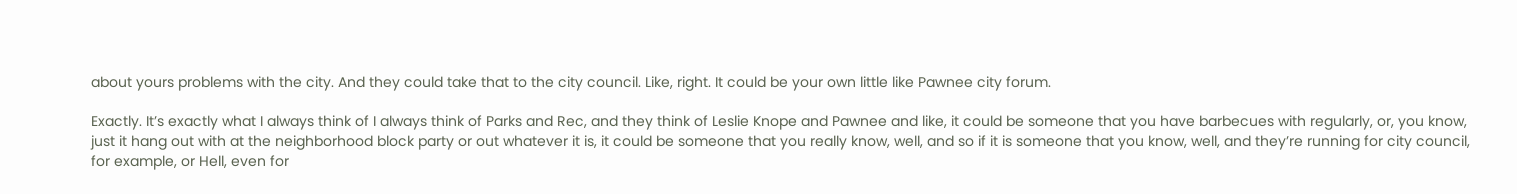about yours problems with the city. And they could take that to the city council. Like, right. It could be your own little like Pawnee city forum.

Exactly. It’s exactly what I always think of I always think of Parks and Rec, and they think of Leslie Knope and Pawnee and like, it could be someone that you have barbecues with regularly, or, you know, just it hang out with at the neighborhood block party or out whatever it is, it could be someone that you really know, well, and so if it is someone that you know, well, and they’re running for city council, for example, or Hell, even for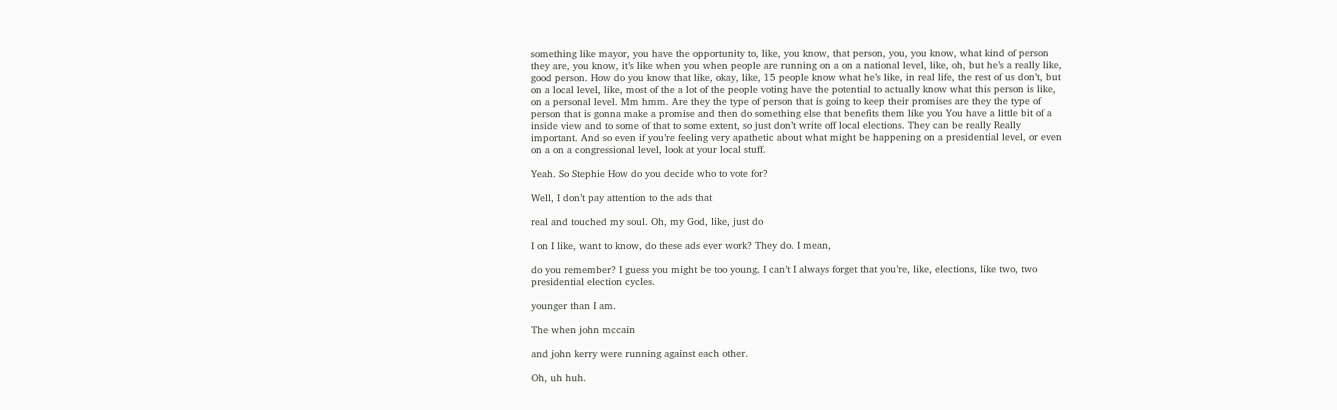something like mayor, you have the opportunity to, like, you know, that person, you, you know, what kind of person they are, you know, it’s like when you when people are running on a on a national level, like, oh, but he’s a really like, good person. How do you know that like, okay, like, 15 people know what he’s like, in real life, the rest of us don’t, but on a local level, like, most of the a lot of the people voting have the potential to actually know what this person is like, on a personal level. Mm hmm. Are they the type of person that is going to keep their promises are they the type of person that is gonna make a promise and then do something else that benefits them like you You have a little bit of a inside view and to some of that to some extent, so just don’t write off local elections. They can be really Really important. And so even if you’re feeling very apathetic about what might be happening on a presidential level, or even on a on a congressional level, look at your local stuff.

Yeah. So Stephie How do you decide who to vote for?

Well, I don’t pay attention to the ads that

real and touched my soul. Oh, my God, like, just do

I on I like, want to know, do these ads ever work? They do. I mean,

do you remember? I guess you might be too young. I can’t I always forget that you’re, like, elections, like two, two presidential election cycles.

younger than I am.

The when john mccain

and john kerry were running against each other.

Oh, uh huh.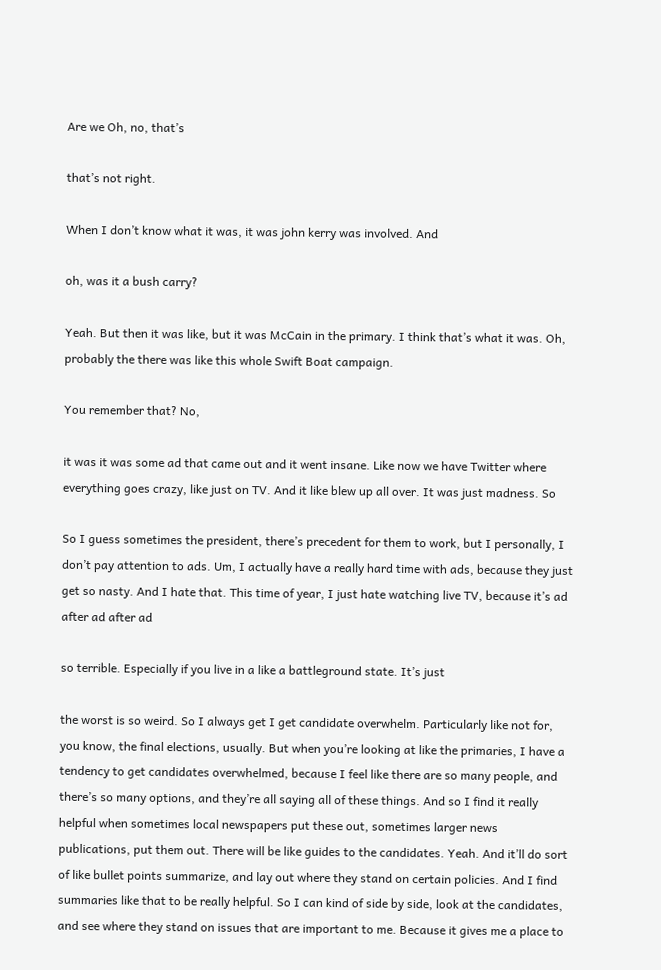Are we Oh, no, that’s

that’s not right.

When I don’t know what it was, it was john kerry was involved. And

oh, was it a bush carry?

Yeah. But then it was like, but it was McCain in the primary. I think that’s what it was. Oh, probably the there was like this whole Swift Boat campaign.

You remember that? No,

it was it was some ad that came out and it went insane. Like now we have Twitter where everything goes crazy, like just on TV. And it like blew up all over. It was just madness. So

So I guess sometimes the president, there’s precedent for them to work, but I personally, I don’t pay attention to ads. Um, I actually have a really hard time with ads, because they just get so nasty. And I hate that. This time of year, I just hate watching live TV, because it’s ad after ad after ad

so terrible. Especially if you live in a like a battleground state. It’s just

the worst is so weird. So I always get I get candidate overwhelm. Particularly like not for, you know, the final elections, usually. But when you’re looking at like the primaries, I have a tendency to get candidates overwhelmed, because I feel like there are so many people, and there’s so many options, and they’re all saying all of these things. And so I find it really helpful when sometimes local newspapers put these out, sometimes larger news publications, put them out. There will be like guides to the candidates. Yeah. And it’ll do sort of like bullet points summarize, and lay out where they stand on certain policies. And I find summaries like that to be really helpful. So I can kind of side by side, look at the candidates, and see where they stand on issues that are important to me. Because it gives me a place to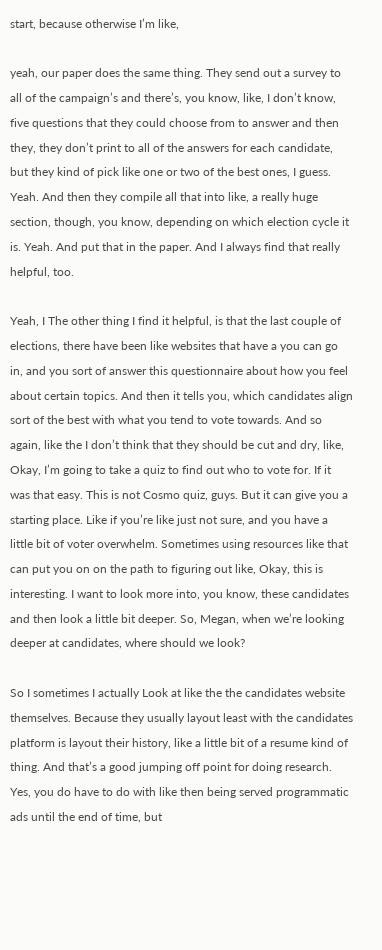start, because otherwise I’m like,

yeah, our paper does the same thing. They send out a survey to all of the campaign’s and there’s, you know, like, I don’t know, five questions that they could choose from to answer and then they, they don’t print to all of the answers for each candidate, but they kind of pick like one or two of the best ones, I guess. Yeah. And then they compile all that into like, a really huge section, though, you know, depending on which election cycle it is. Yeah. And put that in the paper. And I always find that really helpful, too.

Yeah, I The other thing I find it helpful, is that the last couple of elections, there have been like websites that have a you can go in, and you sort of answer this questionnaire about how you feel about certain topics. And then it tells you, which candidates align sort of the best with what you tend to vote towards. And so again, like the I don’t think that they should be cut and dry, like, Okay, I’m going to take a quiz to find out who to vote for. If it was that easy. This is not Cosmo quiz, guys. But it can give you a starting place. Like if you’re like just not sure, and you have a little bit of voter overwhelm. Sometimes using resources like that can put you on on the path to figuring out like, Okay, this is interesting. I want to look more into, you know, these candidates and then look a little bit deeper. So, Megan, when we’re looking deeper at candidates, where should we look?

So I sometimes I actually Look at like the the candidates website themselves. Because they usually layout least with the candidates platform is layout their history, like a little bit of a resume kind of thing. And that’s a good jumping off point for doing research. Yes, you do have to do with like then being served programmatic ads until the end of time, but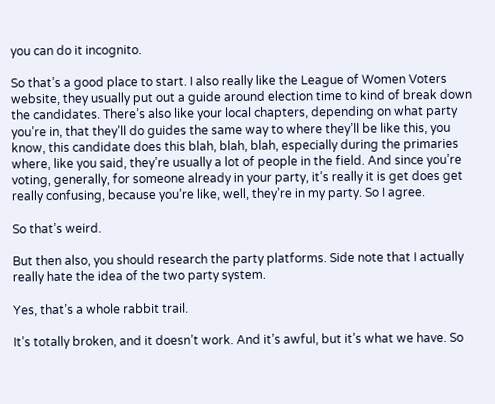you can do it incognito.

So that’s a good place to start. I also really like the League of Women Voters website, they usually put out a guide around election time to kind of break down the candidates. There’s also like your local chapters, depending on what party you’re in, that they’ll do guides the same way to where they’ll be like this, you know, this candidate does this blah, blah, blah, especially during the primaries where, like you said, they’re usually a lot of people in the field. And since you’re voting, generally, for someone already in your party, it’s really it is get does get really confusing, because you’re like, well, they’re in my party. So I agree.

So that’s weird.

But then also, you should research the party platforms. Side note that I actually really hate the idea of the two party system.

Yes, that’s a whole rabbit trail.

It’s totally broken, and it doesn’t work. And it’s awful, but it’s what we have. So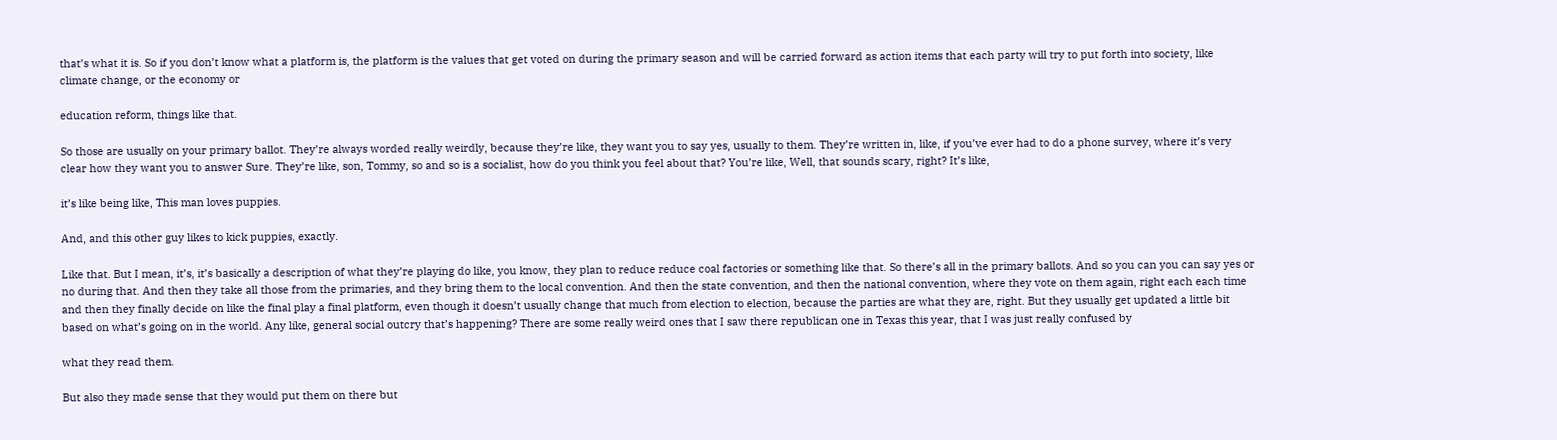that’s what it is. So if you don’t know what a platform is, the platform is the values that get voted on during the primary season and will be carried forward as action items that each party will try to put forth into society, like climate change, or the economy or

education reform, things like that.

So those are usually on your primary ballot. They’re always worded really weirdly, because they’re like, they want you to say yes, usually to them. They’re written in, like, if you’ve ever had to do a phone survey, where it’s very clear how they want you to answer Sure. They’re like, son, Tommy, so and so is a socialist, how do you think you feel about that? You’re like, Well, that sounds scary, right? It’s like,

it’s like being like, This man loves puppies.

And, and this other guy likes to kick puppies, exactly.

Like that. But I mean, it’s, it’s basically a description of what they’re playing do like, you know, they plan to reduce reduce coal factories or something like that. So there’s all in the primary ballots. And so you can you can say yes or no during that. And then they take all those from the primaries, and they bring them to the local convention. And then the state convention, and then the national convention, where they vote on them again, right each each time and then they finally decide on like the final play a final platform, even though it doesn’t usually change that much from election to election, because the parties are what they are, right. But they usually get updated a little bit based on what’s going on in the world. Any like, general social outcry that’s happening? There are some really weird ones that I saw there republican one in Texas this year, that I was just really confused by

what they read them.

But also they made sense that they would put them on there but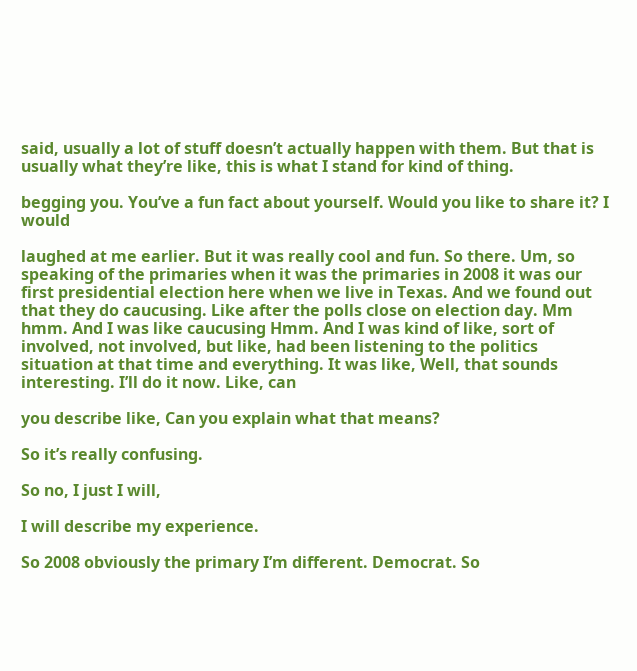said, usually a lot of stuff doesn’t actually happen with them. But that is usually what they’re like, this is what I stand for kind of thing.

begging you. You’ve a fun fact about yourself. Would you like to share it? I would

laughed at me earlier. But it was really cool and fun. So there. Um, so speaking of the primaries when it was the primaries in 2008 it was our first presidential election here when we live in Texas. And we found out that they do caucusing. Like after the polls close on election day. Mm hmm. And I was like caucusing Hmm. And I was kind of like, sort of involved, not involved, but like, had been listening to the politics situation at that time and everything. It was like, Well, that sounds interesting. I’ll do it now. Like, can

you describe like, Can you explain what that means?

So it’s really confusing.

So no, I just I will,

I will describe my experience.

So 2008 obviously the primary I’m different. Democrat. So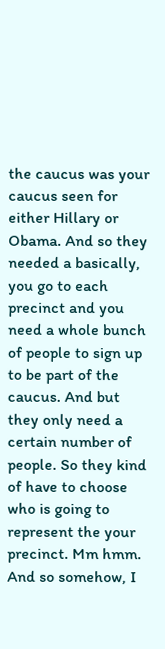the caucus was your caucus seen for either Hillary or Obama. And so they needed a basically, you go to each precinct and you need a whole bunch of people to sign up to be part of the caucus. And but they only need a certain number of people. So they kind of have to choose who is going to represent the your precinct. Mm hmm. And so somehow, I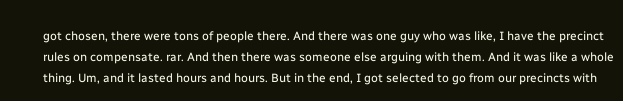got chosen, there were tons of people there. And there was one guy who was like, I have the precinct rules on compensate. rar. And then there was someone else arguing with them. And it was like a whole thing. Um, and it lasted hours and hours. But in the end, I got selected to go from our precincts with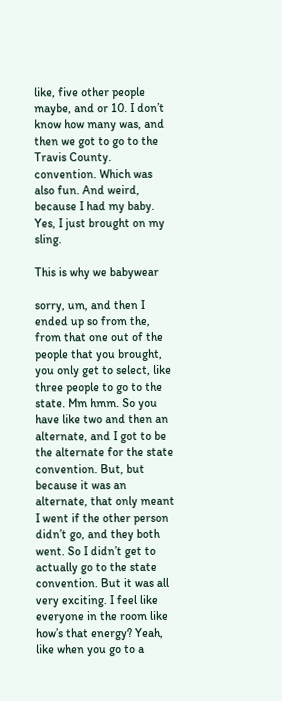like, five other people maybe, and or 10. I don’t know how many was, and then we got to go to the Travis County. convention. Which was also fun. And weird, because I had my baby. Yes, I just brought on my sling.

This is why we babywear

sorry, um, and then I ended up so from the, from that one out of the people that you brought, you only get to select, like three people to go to the state. Mm hmm. So you have like two and then an alternate, and I got to be the alternate for the state convention. But, but because it was an alternate, that only meant I went if the other person didn’t go, and they both went. So I didn’t get to actually go to the state convention. But it was all very exciting. I feel like everyone in the room like how’s that energy? Yeah, like when you go to a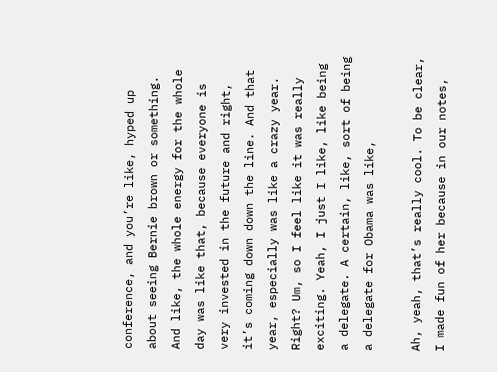conference, and you’re like, hyped up about seeing Bernie brown or something. And like, the whole energy for the whole day was like that, because everyone is very invested in the future and right, it’s coming down down the line. And that year, especially was like a crazy year. Right? Um, so I feel like it was really exciting. Yeah, I just I like, like being a delegate. A certain, like, sort of being a delegate for Obama was like,

Ah, yeah, that’s really cool. To be clear, I made fun of her because in our notes,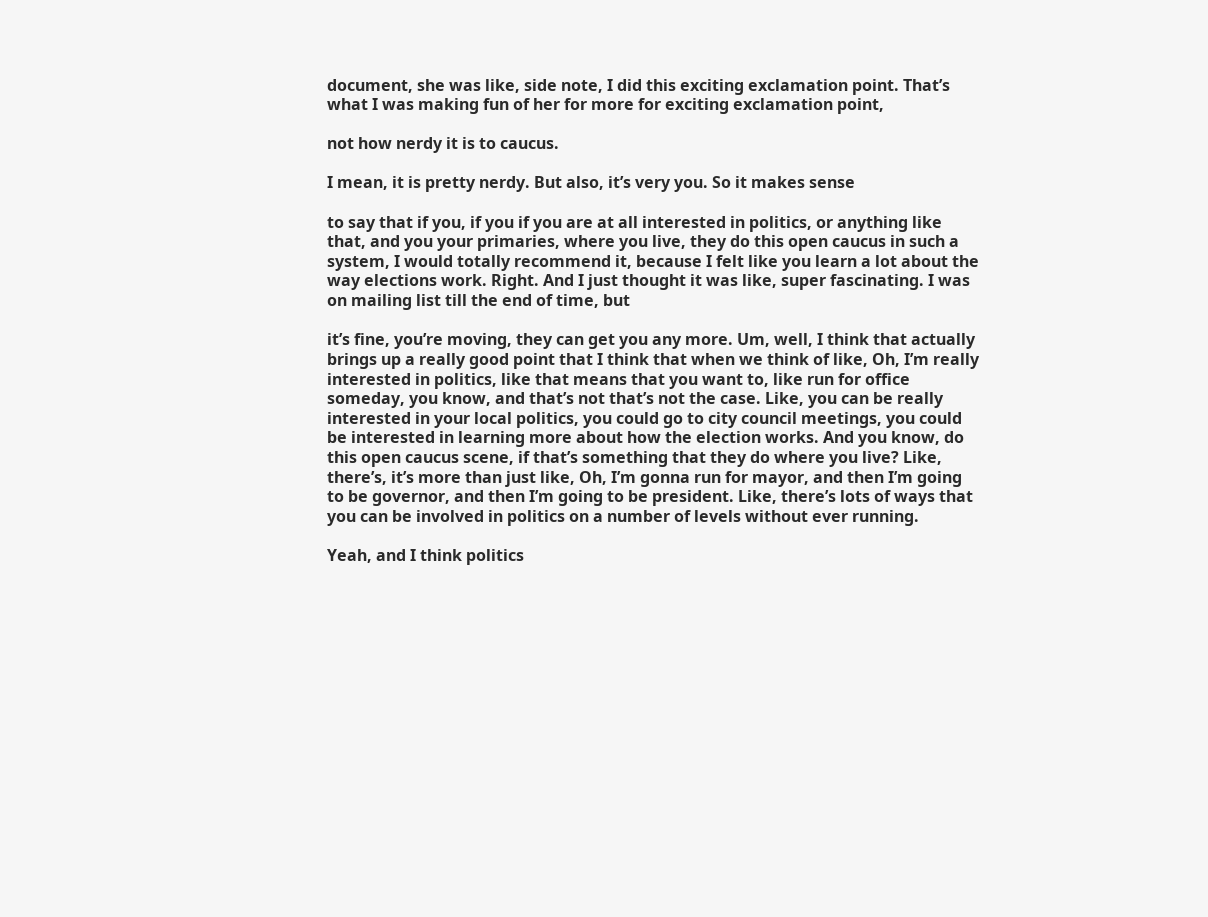document, she was like, side note, I did this exciting exclamation point. That’s what I was making fun of her for more for exciting exclamation point,

not how nerdy it is to caucus.

I mean, it is pretty nerdy. But also, it’s very you. So it makes sense

to say that if you, if you if you are at all interested in politics, or anything like that, and you your primaries, where you live, they do this open caucus in such a system, I would totally recommend it, because I felt like you learn a lot about the way elections work. Right. And I just thought it was like, super fascinating. I was on mailing list till the end of time, but

it’s fine, you’re moving, they can get you any more. Um, well, I think that actually brings up a really good point that I think that when we think of like, Oh, I’m really interested in politics, like that means that you want to, like run for office someday, you know, and that’s not that’s not the case. Like, you can be really interested in your local politics, you could go to city council meetings, you could be interested in learning more about how the election works. And you know, do this open caucus scene, if that’s something that they do where you live? Like, there’s, it’s more than just like, Oh, I’m gonna run for mayor, and then I’m going to be governor, and then I’m going to be president. Like, there’s lots of ways that you can be involved in politics on a number of levels without ever running.

Yeah, and I think politics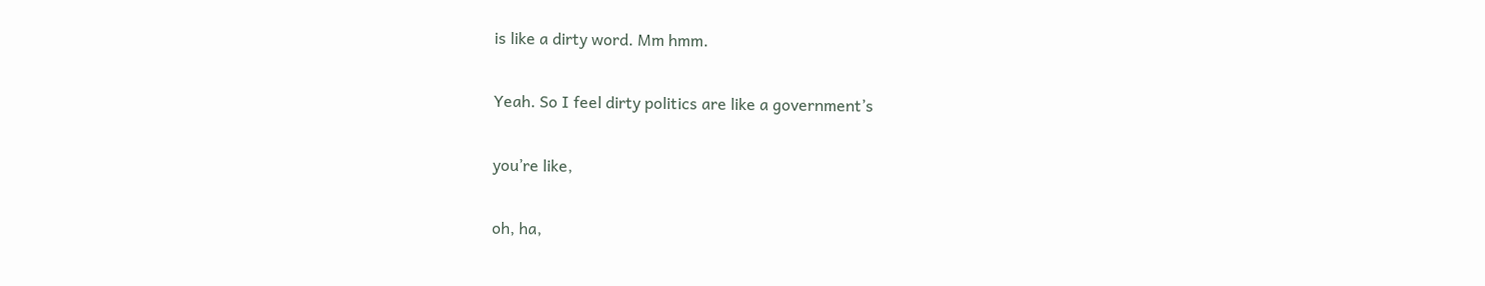is like a dirty word. Mm hmm.

Yeah. So I feel dirty politics are like a government’s

you’re like,

oh, ha,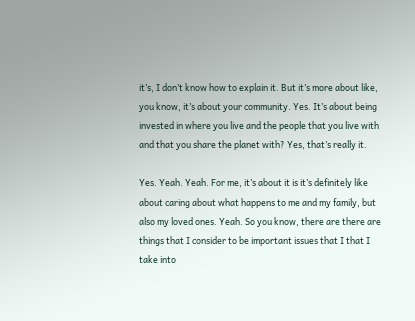it’s, I don’t know how to explain it. But it’s more about like, you know, it’s about your community. Yes. It’s about being invested in where you live and the people that you live with and that you share the planet with? Yes, that’s really it.

Yes. Yeah. Yeah. For me, it’s about it is it’s definitely like about caring about what happens to me and my family, but also my loved ones. Yeah. So you know, there are there are things that I consider to be important issues that I that I take into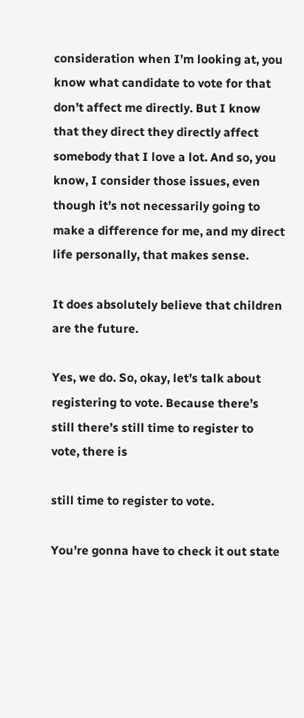consideration when I’m looking at, you know what candidate to vote for that don’t affect me directly. But I know that they direct they directly affect somebody that I love a lot. And so, you know, I consider those issues, even though it’s not necessarily going to make a difference for me, and my direct life personally, that makes sense.

It does absolutely believe that children are the future.

Yes, we do. So, okay, let’s talk about registering to vote. Because there’s still there’s still time to register to vote, there is

still time to register to vote.

You’re gonna have to check it out state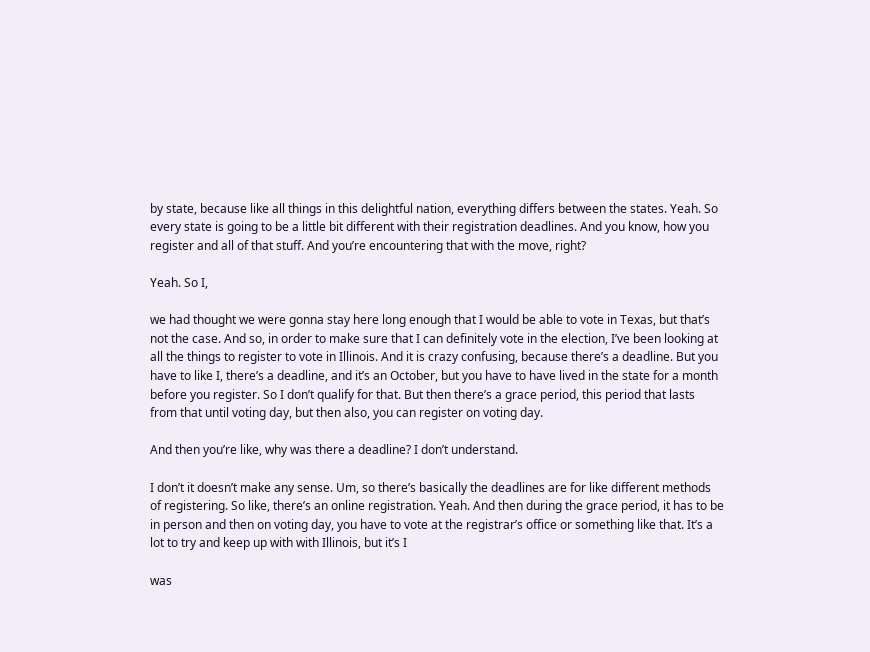by state, because like all things in this delightful nation, everything differs between the states. Yeah. So every state is going to be a little bit different with their registration deadlines. And you know, how you register and all of that stuff. And you’re encountering that with the move, right?

Yeah. So I,

we had thought we were gonna stay here long enough that I would be able to vote in Texas, but that’s not the case. And so, in order to make sure that I can definitely vote in the election, I’ve been looking at all the things to register to vote in Illinois. And it is crazy confusing, because there’s a deadline. But you have to like I, there’s a deadline, and it’s an October, but you have to have lived in the state for a month before you register. So I don’t qualify for that. But then there’s a grace period, this period that lasts from that until voting day, but then also, you can register on voting day.

And then you’re like, why was there a deadline? I don’t understand.

I don’t it doesn’t make any sense. Um, so there’s basically the deadlines are for like different methods of registering. So like, there’s an online registration. Yeah. And then during the grace period, it has to be in person and then on voting day, you have to vote at the registrar’s office or something like that. It’s a lot to try and keep up with with Illinois, but it’s I

was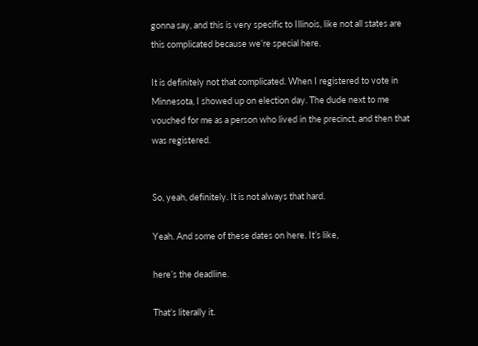gonna say, and this is very specific to Illinois, like not all states are this complicated because we’re special here.

It is definitely not that complicated. When I registered to vote in Minnesota, I showed up on election day. The dude next to me vouched for me as a person who lived in the precinct, and then that was registered.


So, yeah, definitely. It is not always that hard.

Yeah. And some of these dates on here. It’s like,

here’s the deadline.

That’s literally it.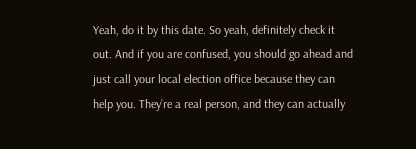Yeah, do it by this date. So yeah, definitely check it out. And if you are confused, you should go ahead and just call your local election office because they can help you. They’re a real person, and they can actually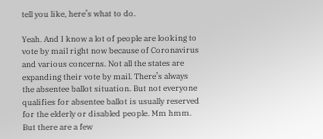tell you like, here’s what to do.

Yeah. And I know a lot of people are looking to vote by mail right now because of Coronavirus and various concerns. Not all the states are expanding their vote by mail. There’s always the absentee ballot situation. But not everyone qualifies for absentee ballot is usually reserved for the elderly or disabled people. Mm hmm. But there are a few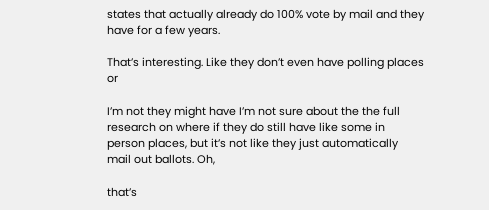states that actually already do 100% vote by mail and they have for a few years.

That’s interesting. Like they don’t even have polling places or

I’m not they might have I’m not sure about the the full research on where if they do still have like some in person places, but it’s not like they just automatically mail out ballots. Oh,

that’s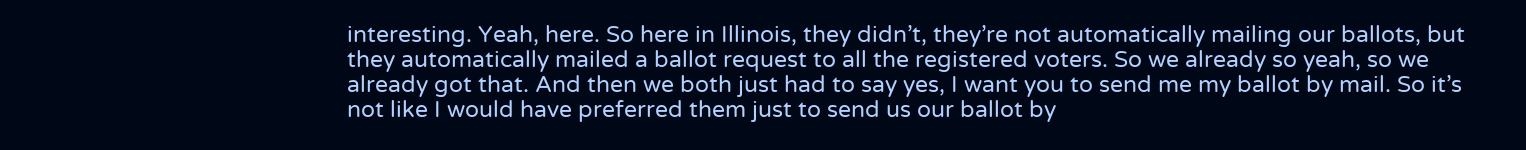interesting. Yeah, here. So here in Illinois, they didn’t, they’re not automatically mailing our ballots, but they automatically mailed a ballot request to all the registered voters. So we already so yeah, so we already got that. And then we both just had to say yes, I want you to send me my ballot by mail. So it’s not like I would have preferred them just to send us our ballot by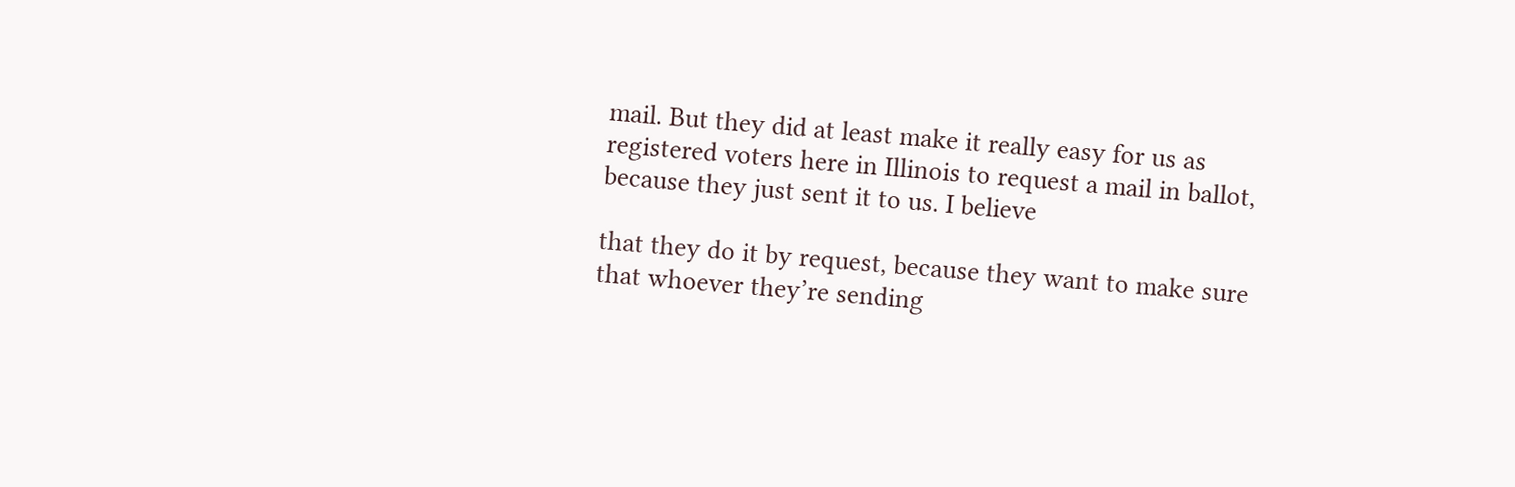mail. But they did at least make it really easy for us as registered voters here in Illinois to request a mail in ballot, because they just sent it to us. I believe

that they do it by request, because they want to make sure that whoever they’re sending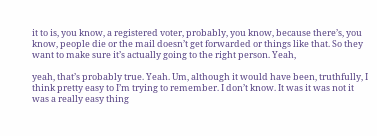it to is, you know, a registered voter, probably, you know, because there’s, you know, people die or the mail doesn’t get forwarded or things like that. So they want to make sure it’s actually going to the right person. Yeah,

yeah, that’s probably true. Yeah. Um, although it would have been, truthfully, I think pretty easy to I’m trying to remember. I don’t know. It was it was not it was a really easy thing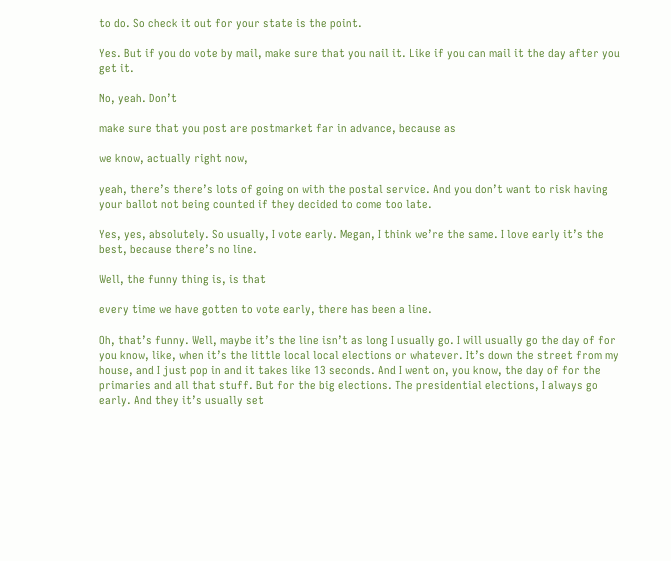to do. So check it out for your state is the point.

Yes. But if you do vote by mail, make sure that you nail it. Like if you can mail it the day after you get it.

No, yeah. Don’t

make sure that you post are postmarket far in advance, because as

we know, actually right now,

yeah, there’s there’s lots of going on with the postal service. And you don’t want to risk having your ballot not being counted if they decided to come too late.

Yes, yes, absolutely. So usually, I vote early. Megan, I think we’re the same. I love early it’s the best, because there’s no line.

Well, the funny thing is, is that

every time we have gotten to vote early, there has been a line.

Oh, that’s funny. Well, maybe it’s the line isn’t as long I usually go. I will usually go the day of for you know, like, when it’s the little local local elections or whatever. It’s down the street from my house, and I just pop in and it takes like 13 seconds. And I went on, you know, the day of for the primaries and all that stuff. But for the big elections. The presidential elections, I always go early. And they it’s usually set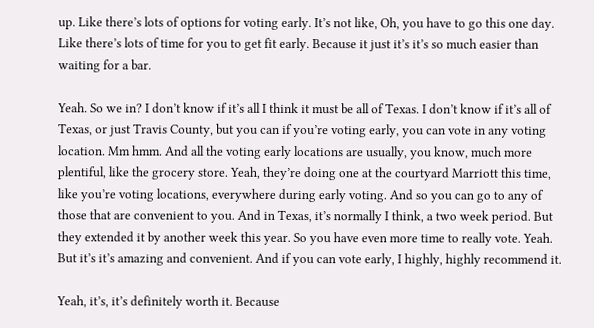up. Like there’s lots of options for voting early. It’s not like, Oh, you have to go this one day. Like there’s lots of time for you to get fit early. Because it just it’s it’s so much easier than waiting for a bar.

Yeah. So we in? I don’t know if it’s all I think it must be all of Texas. I don’t know if it’s all of Texas, or just Travis County, but you can if you’re voting early, you can vote in any voting location. Mm hmm. And all the voting early locations are usually, you know, much more plentiful, like the grocery store. Yeah, they’re doing one at the courtyard Marriott this time, like you’re voting locations, everywhere during early voting. And so you can go to any of those that are convenient to you. And in Texas, it’s normally I think, a two week period. But they extended it by another week this year. So you have even more time to really vote. Yeah. But it’s it’s amazing and convenient. And if you can vote early, I highly, highly recommend it.

Yeah, it’s, it’s definitely worth it. Because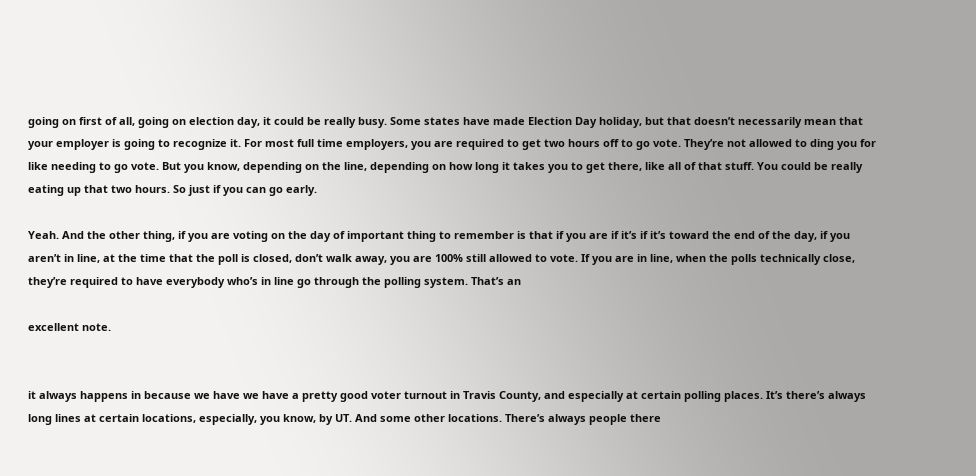going on first of all, going on election day, it could be really busy. Some states have made Election Day holiday, but that doesn’t necessarily mean that your employer is going to recognize it. For most full time employers, you are required to get two hours off to go vote. They’re not allowed to ding you for like needing to go vote. But you know, depending on the line, depending on how long it takes you to get there, like all of that stuff. You could be really eating up that two hours. So just if you can go early.

Yeah. And the other thing, if you are voting on the day of important thing to remember is that if you are if it’s if it’s toward the end of the day, if you aren’t in line, at the time that the poll is closed, don’t walk away, you are 100% still allowed to vote. If you are in line, when the polls technically close, they’re required to have everybody who’s in line go through the polling system. That’s an

excellent note.


it always happens in because we have we have a pretty good voter turnout in Travis County, and especially at certain polling places. It’s there’s always long lines at certain locations, especially, you know, by UT. And some other locations. There’s always people there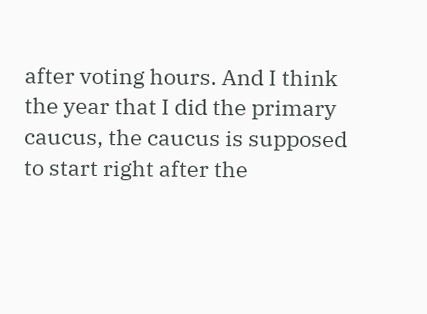after voting hours. And I think the year that I did the primary caucus, the caucus is supposed to start right after the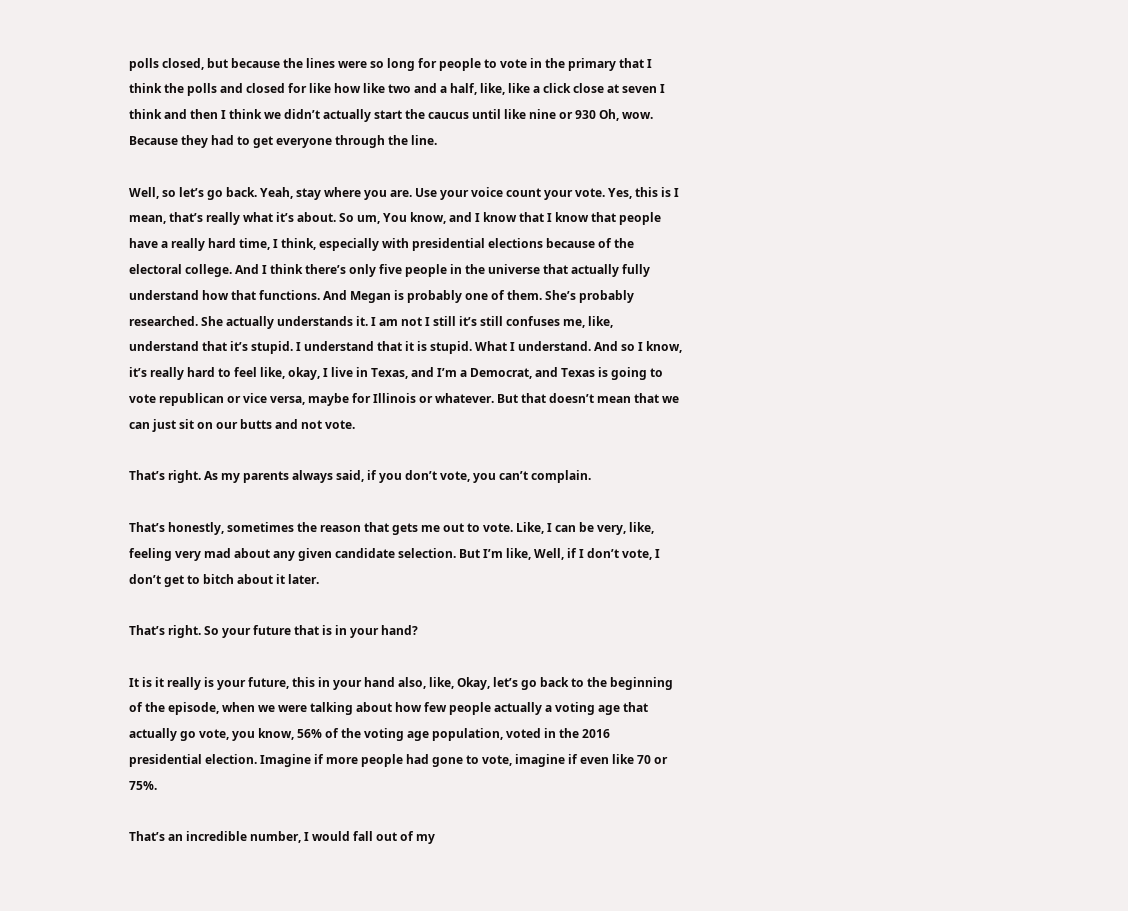polls closed, but because the lines were so long for people to vote in the primary that I think the polls and closed for like how like two and a half, like, like a click close at seven I think and then I think we didn’t actually start the caucus until like nine or 930 Oh, wow. Because they had to get everyone through the line.

Well, so let’s go back. Yeah, stay where you are. Use your voice count your vote. Yes, this is I mean, that’s really what it’s about. So um, You know, and I know that I know that people have a really hard time, I think, especially with presidential elections because of the electoral college. And I think there’s only five people in the universe that actually fully understand how that functions. And Megan is probably one of them. She’s probably researched. She actually understands it. I am not I still it’s still confuses me, like, understand that it’s stupid. I understand that it is stupid. What I understand. And so I know, it’s really hard to feel like, okay, I live in Texas, and I’m a Democrat, and Texas is going to vote republican or vice versa, maybe for Illinois or whatever. But that doesn’t mean that we can just sit on our butts and not vote.

That’s right. As my parents always said, if you don’t vote, you can’t complain.

That’s honestly, sometimes the reason that gets me out to vote. Like, I can be very, like, feeling very mad about any given candidate selection. But I’m like, Well, if I don’t vote, I don’t get to bitch about it later.

That’s right. So your future that is in your hand?

It is it really is your future, this in your hand also, like, Okay, let’s go back to the beginning of the episode, when we were talking about how few people actually a voting age that actually go vote, you know, 56% of the voting age population, voted in the 2016 presidential election. Imagine if more people had gone to vote, imagine if even like 70 or 75%.

That’s an incredible number, I would fall out of my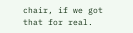chair, if we got that for real.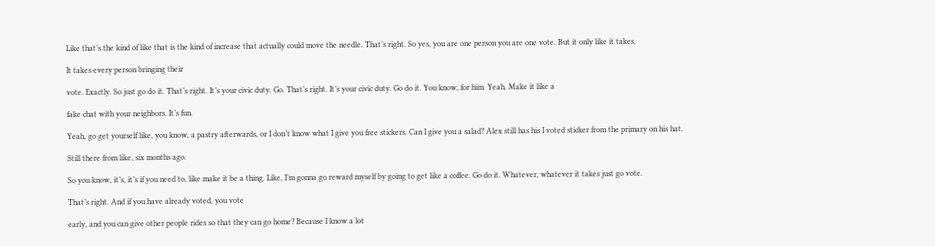Like that’s the kind of like that is the kind of increase that actually could move the needle. That’s right. So yes, you are one person you are one vote. But it only like it takes.

It takes every person bringing their

vote. Exactly. So just go do it. That’s right. It’s your civic duty. Go. That’s right. It’s your civic duty. Go do it. You know, for him. Yeah. Make it like a

fake chat with your neighbors. It’s fun.

Yeah, go get yourself like, you know, a pastry afterwards, or I don’t know what I give you free stickers. Can I give you a salad? Alex still has his I voted sticker from the primary on his hat.

Still there from like, six months ago.

So you know, it’s, it’s if you need to, like make it be a thing. Like, I’m gonna go reward myself by going to get like a coffee. Go do it. Whatever, whatever it takes just go vote.

That’s right. And if you have already voted, you vote

early, and you can give other people rides so that they can go home? Because I know a lot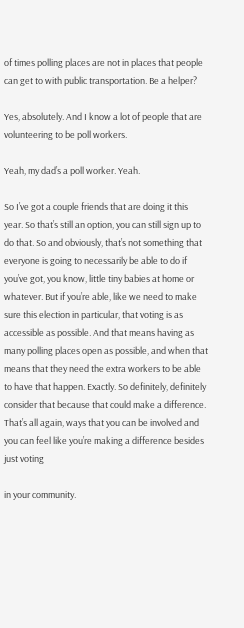of times polling places are not in places that people can get to with public transportation. Be a helper?

Yes, absolutely. And I know a lot of people that are volunteering to be poll workers.

Yeah, my dad’s a poll worker. Yeah.

So I’ve got a couple friends that are doing it this year. So that’s still an option, you can still sign up to do that. So and obviously, that’s not something that everyone is going to necessarily be able to do if you’ve got, you know, little tiny babies at home or whatever. But if you’re able, like we need to make sure this election in particular, that voting is as accessible as possible. And that means having as many polling places open as possible, and when that means that they need the extra workers to be able to have that happen. Exactly. So definitely, definitely consider that because that could make a difference. That’s all again, ways that you can be involved and you can feel like you’re making a difference besides just voting

in your community.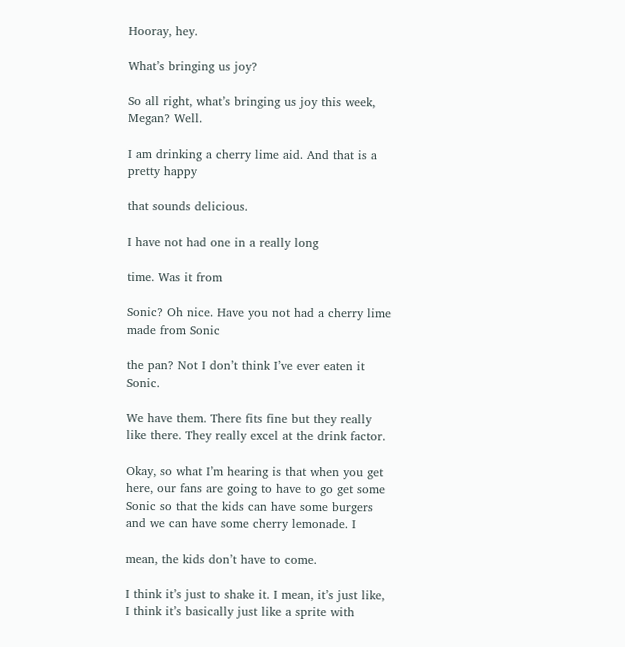Hooray, hey.

What’s bringing us joy?

So all right, what’s bringing us joy this week, Megan? Well.

I am drinking a cherry lime aid. And that is a pretty happy

that sounds delicious.

I have not had one in a really long

time. Was it from

Sonic? Oh nice. Have you not had a cherry lime made from Sonic

the pan? Not I don’t think I’ve ever eaten it Sonic.

We have them. There fits fine but they really like there. They really excel at the drink factor.

Okay, so what I’m hearing is that when you get here, our fans are going to have to go get some Sonic so that the kids can have some burgers and we can have some cherry lemonade. I

mean, the kids don’t have to come.

I think it’s just to shake it. I mean, it’s just like, I think it’s basically just like a sprite with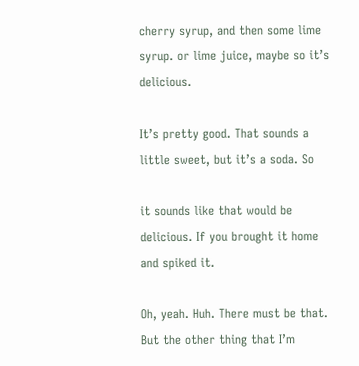cherry syrup, and then some lime syrup. or lime juice, maybe so it’s delicious.

It’s pretty good. That sounds a little sweet, but it’s a soda. So

it sounds like that would be delicious. If you brought it home and spiked it.

Oh, yeah. Huh. There must be that. But the other thing that I’m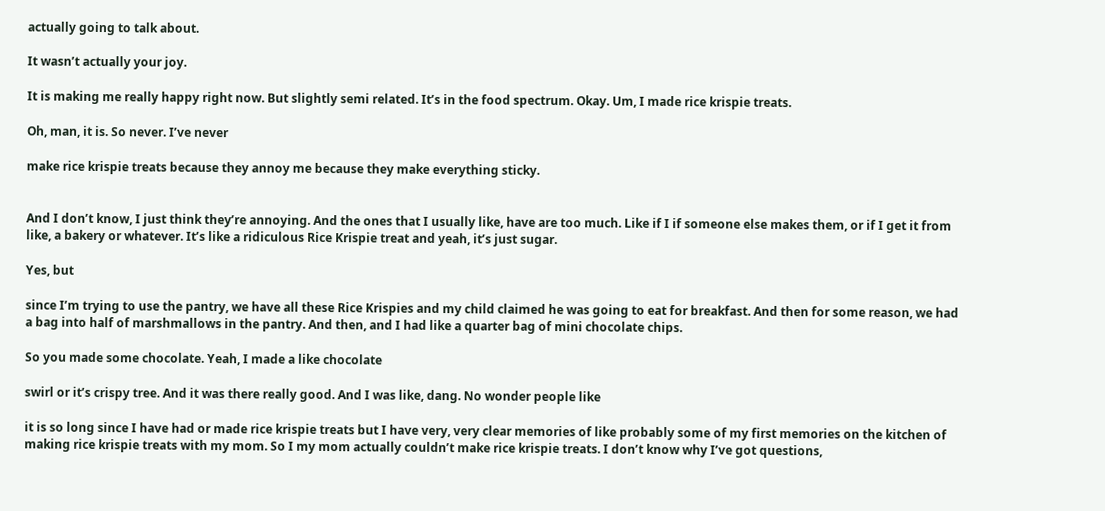actually going to talk about.

It wasn’t actually your joy.

It is making me really happy right now. But slightly semi related. It’s in the food spectrum. Okay. Um, I made rice krispie treats.

Oh, man, it is. So never. I’ve never

make rice krispie treats because they annoy me because they make everything sticky.


And I don’t know, I just think they’re annoying. And the ones that I usually like, have are too much. Like if I if someone else makes them, or if I get it from like, a bakery or whatever. It’s like a ridiculous Rice Krispie treat and yeah, it’s just sugar.

Yes, but

since I’m trying to use the pantry, we have all these Rice Krispies and my child claimed he was going to eat for breakfast. And then for some reason, we had a bag into half of marshmallows in the pantry. And then, and I had like a quarter bag of mini chocolate chips.

So you made some chocolate. Yeah, I made a like chocolate

swirl or it’s crispy tree. And it was there really good. And I was like, dang. No wonder people like

it is so long since I have had or made rice krispie treats but I have very, very clear memories of like probably some of my first memories on the kitchen of making rice krispie treats with my mom. So I my mom actually couldn’t make rice krispie treats. I don’t know why I’ve got questions,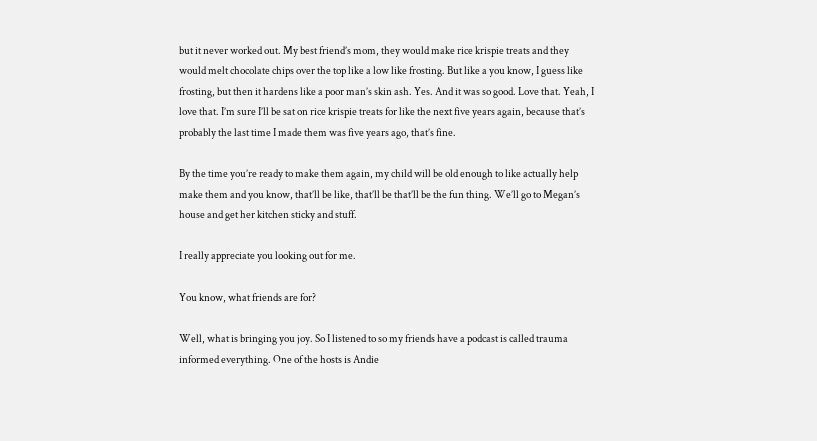but it never worked out. My best friend’s mom, they would make rice krispie treats and they would melt chocolate chips over the top like a low like frosting. But like a you know, I guess like frosting, but then it hardens like a poor man’s skin ash. Yes. And it was so good. Love that. Yeah, I love that. I’m sure I’ll be sat on rice krispie treats for like the next five years again, because that’s probably the last time I made them was five years ago, that’s fine.

By the time you’re ready to make them again, my child will be old enough to like actually help make them and you know, that’ll be like, that’ll be that’ll be the fun thing. We’ll go to Megan’s house and get her kitchen sticky and stuff.

I really appreciate you looking out for me.

You know, what friends are for?

Well, what is bringing you joy. So I listened to so my friends have a podcast is called trauma informed everything. One of the hosts is Andie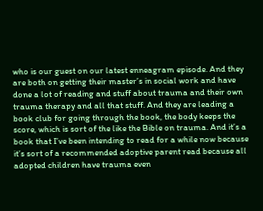who is our guest on our latest enneagram episode. And they are both on getting their master’s in social work and have done a lot of reading and stuff about trauma and their own trauma therapy and all that stuff. And they are leading a book club for going through the book, the body keeps the score, which is sort of the like the Bible on trauma. And it’s a book that I’ve been intending to read for a while now because it’s sort of a recommended adoptive parent read because all adopted children have trauma even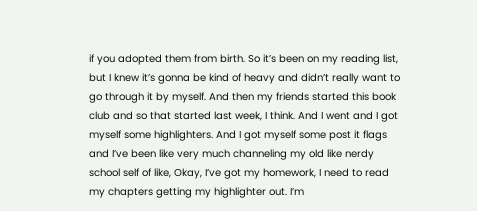if you adopted them from birth. So it’s been on my reading list, but I knew it’s gonna be kind of heavy and didn’t really want to go through it by myself. And then my friends started this book club and so that started last week, I think. And I went and I got myself some highlighters. And I got myself some post it flags and I’ve been like very much channeling my old like nerdy school self of like, Okay, I’ve got my homework, I need to read my chapters getting my highlighter out. I’m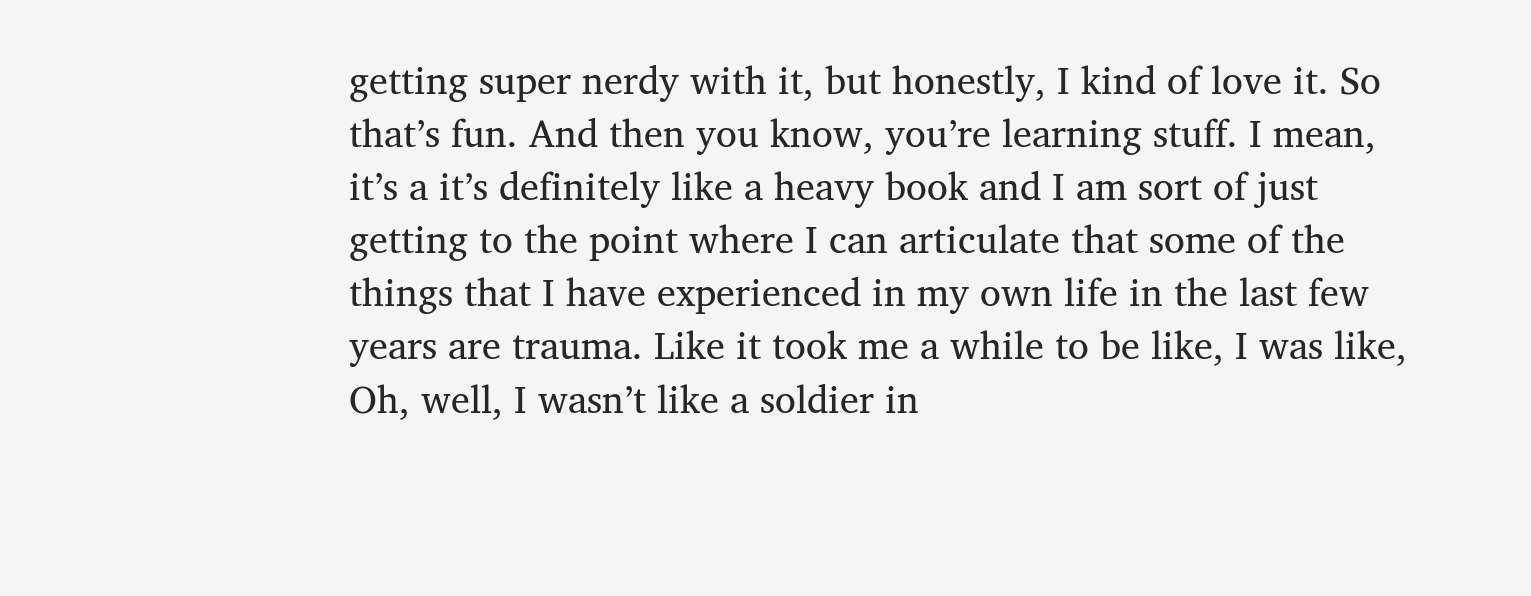getting super nerdy with it, but honestly, I kind of love it. So that’s fun. And then you know, you’re learning stuff. I mean, it’s a it’s definitely like a heavy book and I am sort of just getting to the point where I can articulate that some of the things that I have experienced in my own life in the last few years are trauma. Like it took me a while to be like, I was like, Oh, well, I wasn’t like a soldier in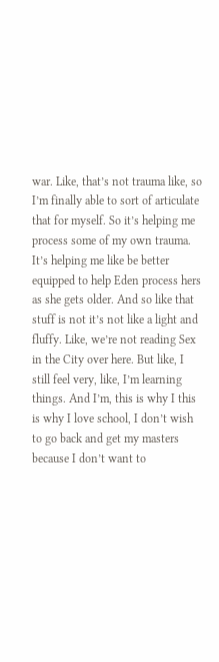war. Like, that’s not trauma like, so I’m finally able to sort of articulate that for myself. So it’s helping me process some of my own trauma. It’s helping me like be better equipped to help Eden process hers as she gets older. And so like that stuff is not it’s not like a light and fluffy. Like, we’re not reading Sex in the City over here. But like, I still feel very, like, I’m learning things. And I’m, this is why I this is why I love school, I don’t wish to go back and get my masters because I don’t want to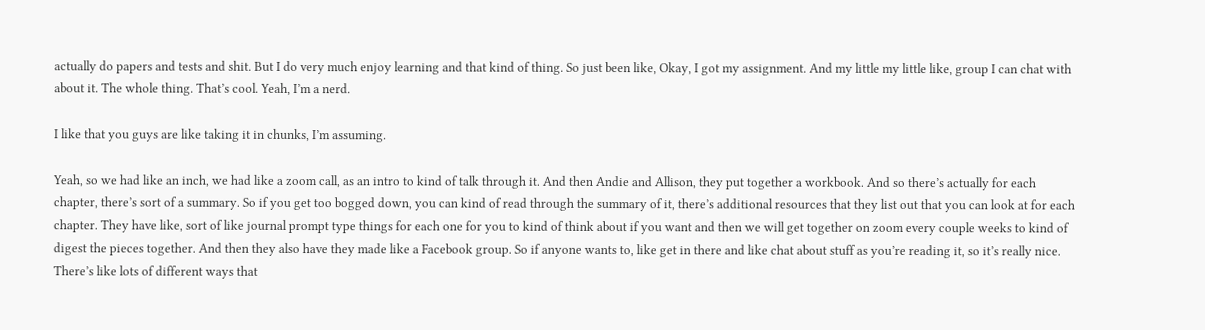actually do papers and tests and shit. But I do very much enjoy learning and that kind of thing. So just been like, Okay, I got my assignment. And my little my little like, group I can chat with about it. The whole thing. That’s cool. Yeah, I’m a nerd.

I like that you guys are like taking it in chunks, I’m assuming.

Yeah, so we had like an inch, we had like a zoom call, as an intro to kind of talk through it. And then Andie and Allison, they put together a workbook. And so there’s actually for each chapter, there’s sort of a summary. So if you get too bogged down, you can kind of read through the summary of it, there’s additional resources that they list out that you can look at for each chapter. They have like, sort of like journal prompt type things for each one for you to kind of think about if you want and then we will get together on zoom every couple weeks to kind of digest the pieces together. And then they also have they made like a Facebook group. So if anyone wants to, like get in there and like chat about stuff as you’re reading it, so it’s really nice. There’s like lots of different ways that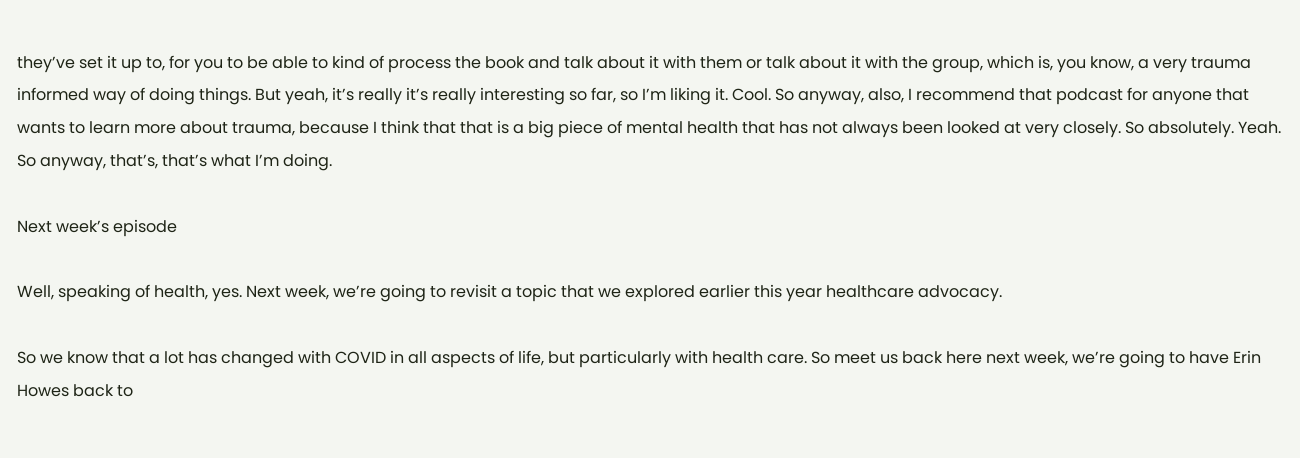they’ve set it up to, for you to be able to kind of process the book and talk about it with them or talk about it with the group, which is, you know, a very trauma informed way of doing things. But yeah, it’s really it’s really interesting so far, so I’m liking it. Cool. So anyway, also, I recommend that podcast for anyone that wants to learn more about trauma, because I think that that is a big piece of mental health that has not always been looked at very closely. So absolutely. Yeah. So anyway, that’s, that’s what I’m doing.

Next week’s episode

Well, speaking of health, yes. Next week, we’re going to revisit a topic that we explored earlier this year healthcare advocacy.

So we know that a lot has changed with COVID in all aspects of life, but particularly with health care. So meet us back here next week, we’re going to have Erin Howes back to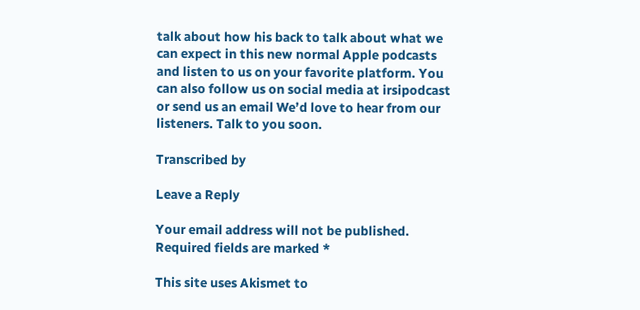talk about how his back to talk about what we can expect in this new normal Apple podcasts and listen to us on your favorite platform. You can also follow us on social media at irsipodcast or send us an email We’d love to hear from our listeners. Talk to you soon.

Transcribed by

Leave a Reply

Your email address will not be published. Required fields are marked *

This site uses Akismet to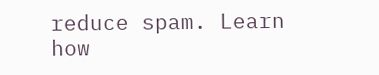reduce spam. Learn how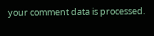your comment data is processed.